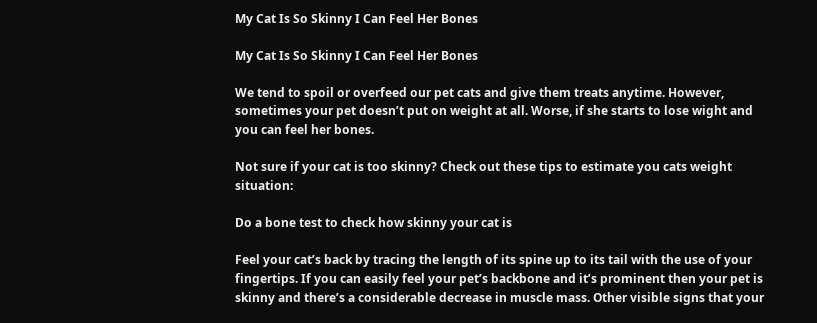My Cat Is So Skinny I Can Feel Her Bones

My Cat Is So Skinny I Can Feel Her Bones

We tend to spoil or overfeed our pet cats and give them treats anytime. However, sometimes your pet doesn’t put on weight at all. Worse, if she starts to lose wight and you can feel her bones.

Not sure if your cat is too skinny? Check out these tips to estimate you cats weight situation:

Do a bone test to check how skinny your cat is

Feel your cat’s back by tracing the length of its spine up to its tail with the use of your fingertips. If you can easily feel your pet’s backbone and it’s prominent then your pet is skinny and there’s a considerable decrease in muscle mass. Other visible signs that your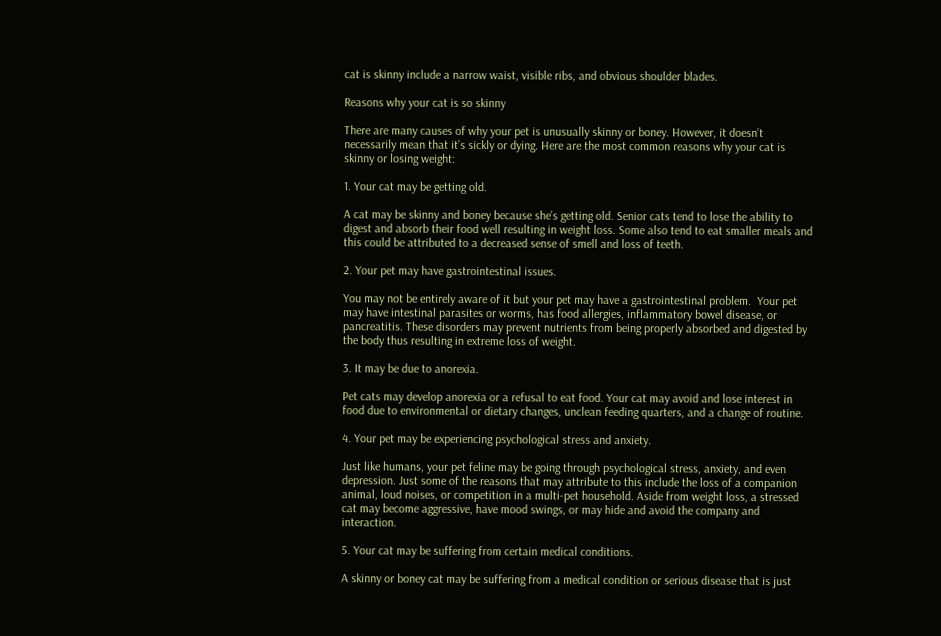cat is skinny include a narrow waist, visible ribs, and obvious shoulder blades.

Reasons why your cat is so skinny

There are many causes of why your pet is unusually skinny or boney. However, it doesn’t necessarily mean that it’s sickly or dying. Here are the most common reasons why your cat is skinny or losing weight:

1. Your cat may be getting old.

A cat may be skinny and boney because she’s getting old. Senior cats tend to lose the ability to digest and absorb their food well resulting in weight loss. Some also tend to eat smaller meals and this could be attributed to a decreased sense of smell and loss of teeth.

2. Your pet may have gastrointestinal issues.

You may not be entirely aware of it but your pet may have a gastrointestinal problem.  Your pet may have intestinal parasites or worms, has food allergies, inflammatory bowel disease, or pancreatitis. These disorders may prevent nutrients from being properly absorbed and digested by the body thus resulting in extreme loss of weight.

3. It may be due to anorexia.

Pet cats may develop anorexia or a refusal to eat food. Your cat may avoid and lose interest in food due to environmental or dietary changes, unclean feeding quarters, and a change of routine.

4. Your pet may be experiencing psychological stress and anxiety.

Just like humans, your pet feline may be going through psychological stress, anxiety, and even depression. Just some of the reasons that may attribute to this include the loss of a companion animal, loud noises, or competition in a multi-pet household. Aside from weight loss, a stressed cat may become aggressive, have mood swings, or may hide and avoid the company and interaction.

5. Your cat may be suffering from certain medical conditions.

A skinny or boney cat may be suffering from a medical condition or serious disease that is just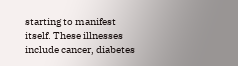starting to manifest itself. These illnesses include cancer, diabetes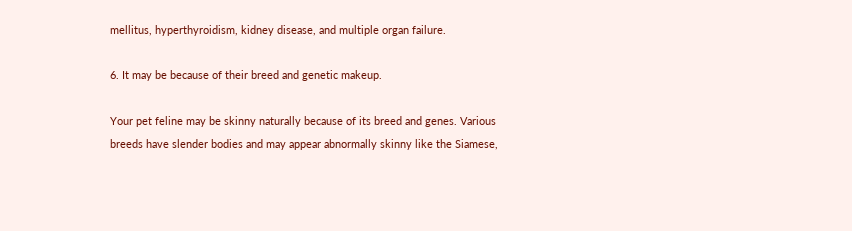mellitus, hyperthyroidism, kidney disease, and multiple organ failure.

6. It may be because of their breed and genetic makeup.

Your pet feline may be skinny naturally because of its breed and genes. Various breeds have slender bodies and may appear abnormally skinny like the Siamese,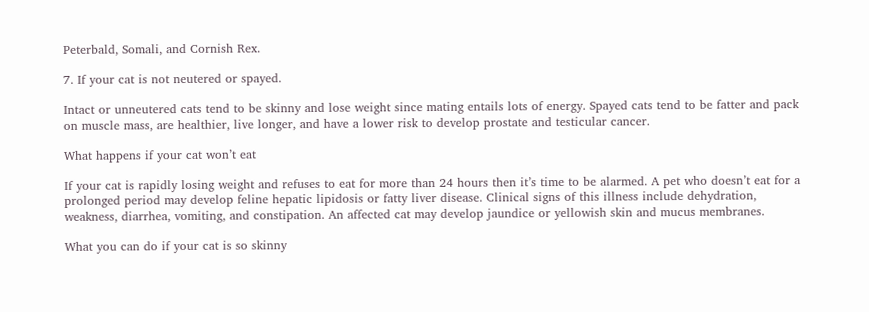Peterbald, Somali, and Cornish Rex.

7. If your cat is not neutered or spayed.

Intact or unneutered cats tend to be skinny and lose weight since mating entails lots of energy. Spayed cats tend to be fatter and pack on muscle mass, are healthier, live longer, and have a lower risk to develop prostate and testicular cancer.

What happens if your cat won’t eat

If your cat is rapidly losing weight and refuses to eat for more than 24 hours then it’s time to be alarmed. A pet who doesn’t eat for a prolonged period may develop feline hepatic lipidosis or fatty liver disease. Clinical signs of this illness include dehydration, weakness, diarrhea, vomiting, and constipation. An affected cat may develop jaundice or yellowish skin and mucus membranes.

What you can do if your cat is so skinny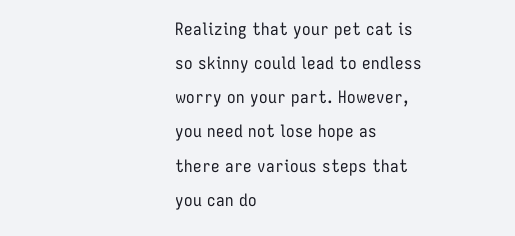Realizing that your pet cat is so skinny could lead to endless worry on your part. However, you need not lose hope as there are various steps that you can do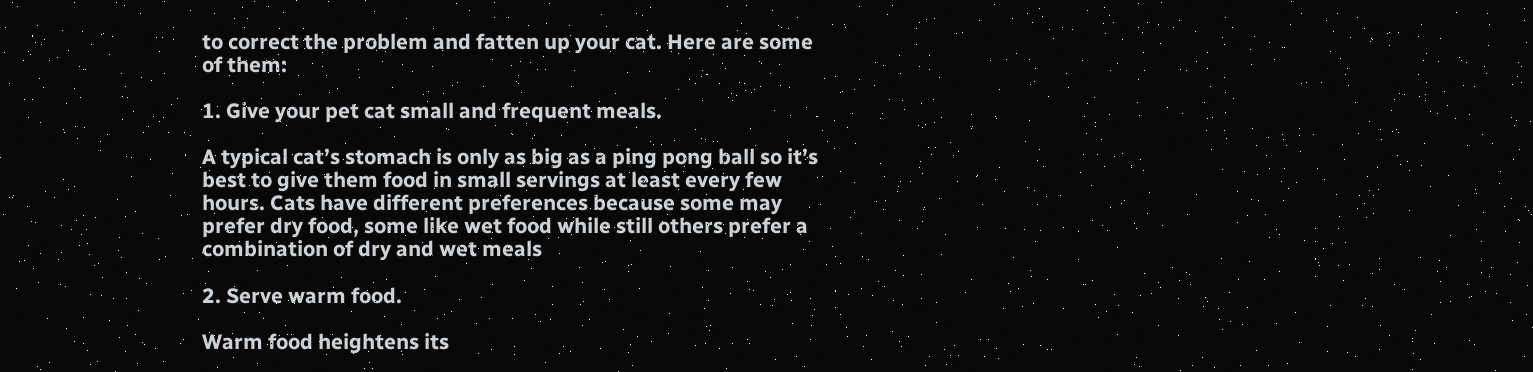to correct the problem and fatten up your cat. Here are some of them:

1. Give your pet cat small and frequent meals.

A typical cat’s stomach is only as big as a ping pong ball so it’s best to give them food in small servings at least every few hours. Cats have different preferences because some may prefer dry food, some like wet food while still others prefer a combination of dry and wet meals

2. Serve warm food.

Warm food heightens its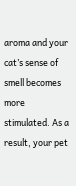aroma and your cat’s sense of smell becomes more stimulated. As a result, your pet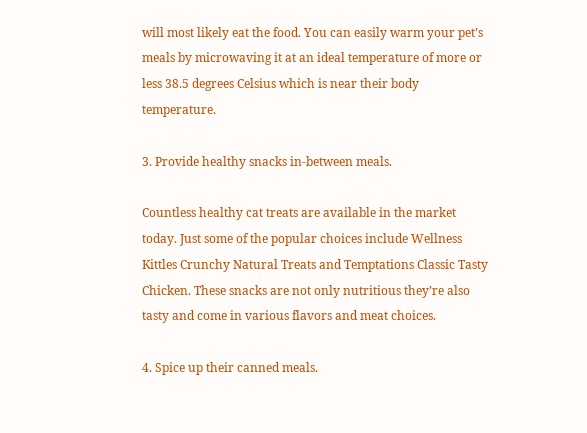will most likely eat the food. You can easily warm your pet’s meals by microwaving it at an ideal temperature of more or less 38.5 degrees Celsius which is near their body temperature.

3. Provide healthy snacks in-between meals.

Countless healthy cat treats are available in the market today. Just some of the popular choices include Wellness Kittles Crunchy Natural Treats and Temptations Classic Tasty Chicken. These snacks are not only nutritious they’re also tasty and come in various flavors and meat choices.

4. Spice up their canned meals.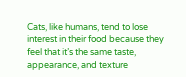Cats, like humans, tend to lose interest in their food because they feel that it’s the same taste, appearance, and texture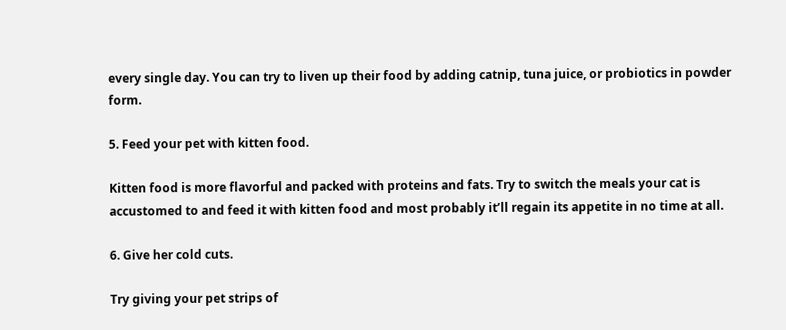every single day. You can try to liven up their food by adding catnip, tuna juice, or probiotics in powder form.

5. Feed your pet with kitten food.

Kitten food is more flavorful and packed with proteins and fats. Try to switch the meals your cat is accustomed to and feed it with kitten food and most probably it’ll regain its appetite in no time at all.

6. Give her cold cuts.

Try giving your pet strips of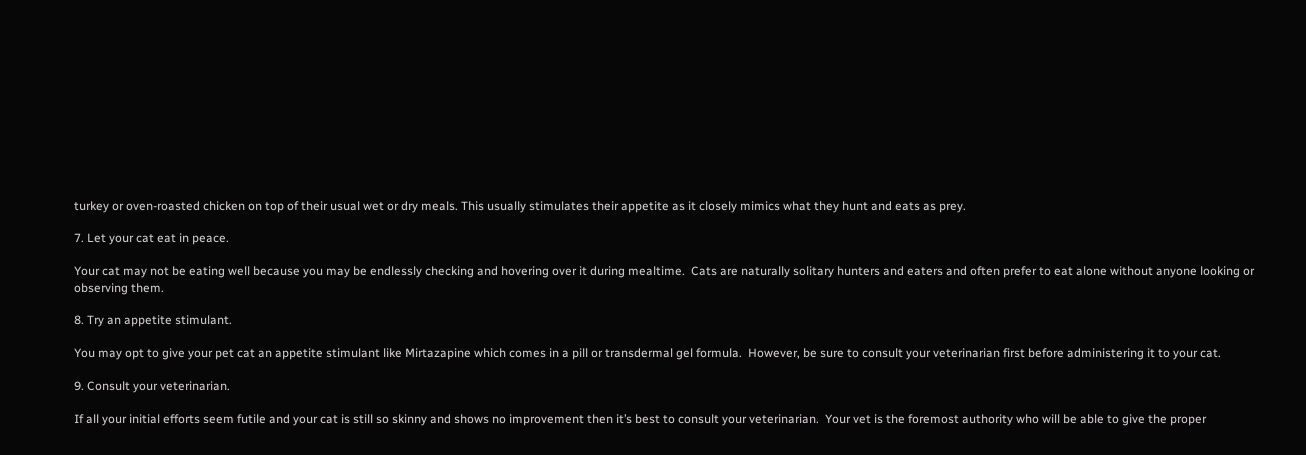turkey or oven-roasted chicken on top of their usual wet or dry meals. This usually stimulates their appetite as it closely mimics what they hunt and eats as prey.

7. Let your cat eat in peace.

Your cat may not be eating well because you may be endlessly checking and hovering over it during mealtime.  Cats are naturally solitary hunters and eaters and often prefer to eat alone without anyone looking or observing them.

8. Try an appetite stimulant.

You may opt to give your pet cat an appetite stimulant like Mirtazapine which comes in a pill or transdermal gel formula.  However, be sure to consult your veterinarian first before administering it to your cat.

9. Consult your veterinarian.

If all your initial efforts seem futile and your cat is still so skinny and shows no improvement then it’s best to consult your veterinarian.  Your vet is the foremost authority who will be able to give the proper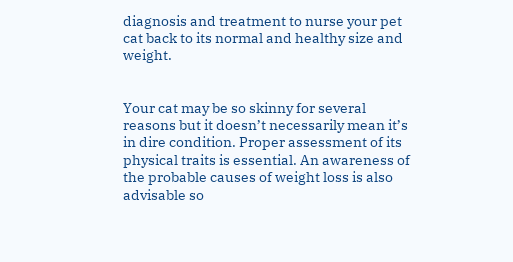diagnosis and treatment to nurse your pet cat back to its normal and healthy size and weight.


Your cat may be so skinny for several reasons but it doesn’t necessarily mean it’s in dire condition. Proper assessment of its physical traits is essential. An awareness of the probable causes of weight loss is also advisable so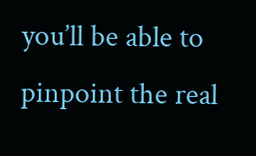you’ll be able to pinpoint the real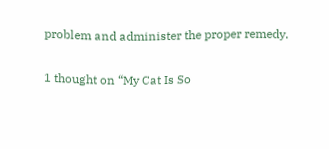problem and administer the proper remedy.

1 thought on “My Cat Is So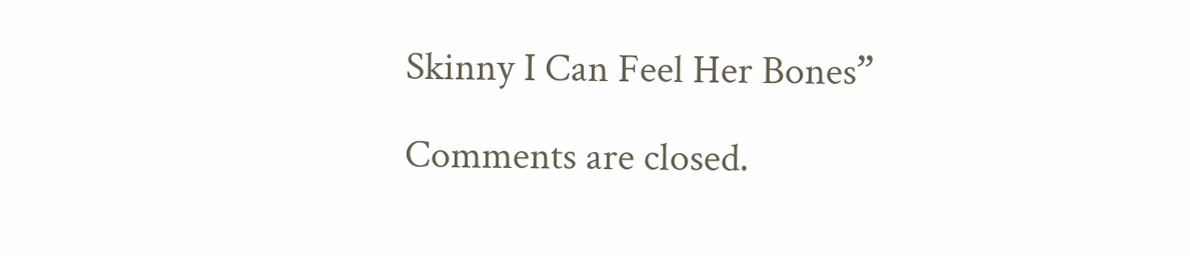Skinny I Can Feel Her Bones”

Comments are closed.